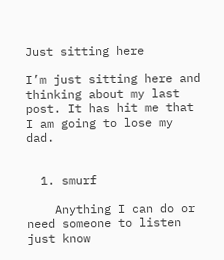Just sitting here

I’m just sitting here and thinking about my last post. It has hit me that I am going to lose my dad.


  1. smurf

    Anything I can do or need someone to listen just know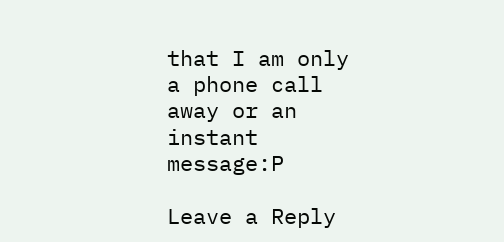that I am only a phone call away or an instant message:P

Leave a Reply